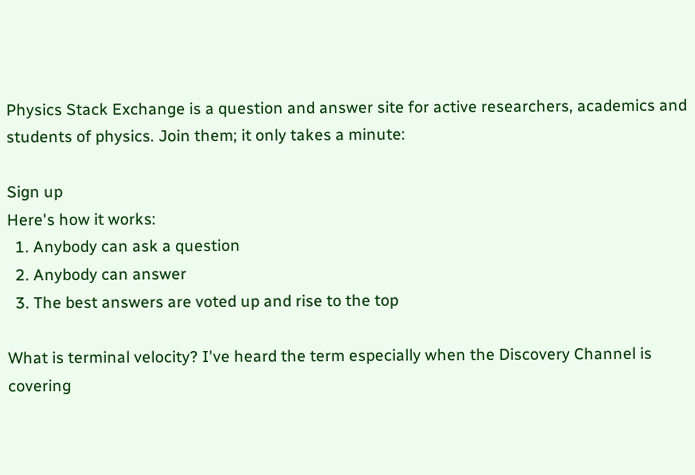Physics Stack Exchange is a question and answer site for active researchers, academics and students of physics. Join them; it only takes a minute:

Sign up
Here's how it works:
  1. Anybody can ask a question
  2. Anybody can answer
  3. The best answers are voted up and rise to the top

What is terminal velocity? I've heard the term especially when the Discovery Channel is covering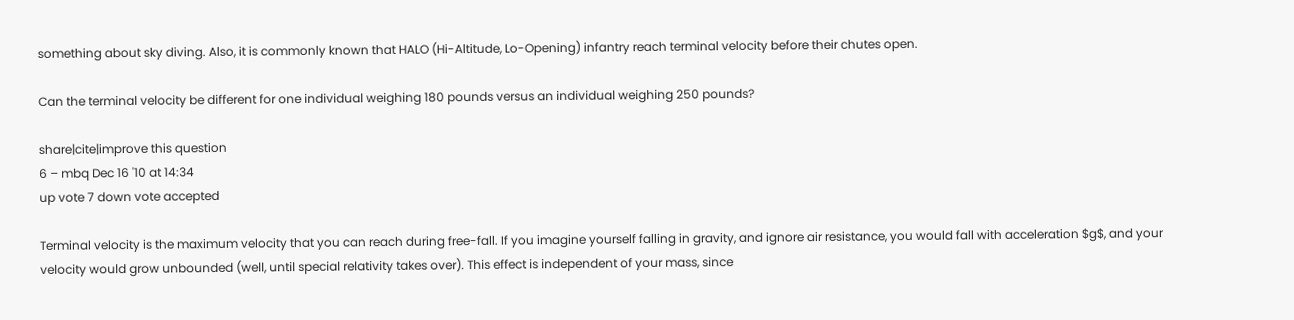something about sky diving. Also, it is commonly known that HALO (Hi-Altitude, Lo-Opening) infantry reach terminal velocity before their chutes open.

Can the terminal velocity be different for one individual weighing 180 pounds versus an individual weighing 250 pounds?

share|cite|improve this question
6 – mbq Dec 16 '10 at 14:34
up vote 7 down vote accepted

Terminal velocity is the maximum velocity that you can reach during free-fall. If you imagine yourself falling in gravity, and ignore air resistance, you would fall with acceleration $g$, and your velocity would grow unbounded (well, until special relativity takes over). This effect is independent of your mass, since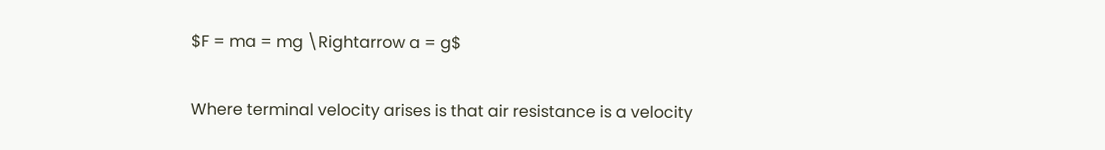$F = ma = mg \Rightarrow a = g$

Where terminal velocity arises is that air resistance is a velocity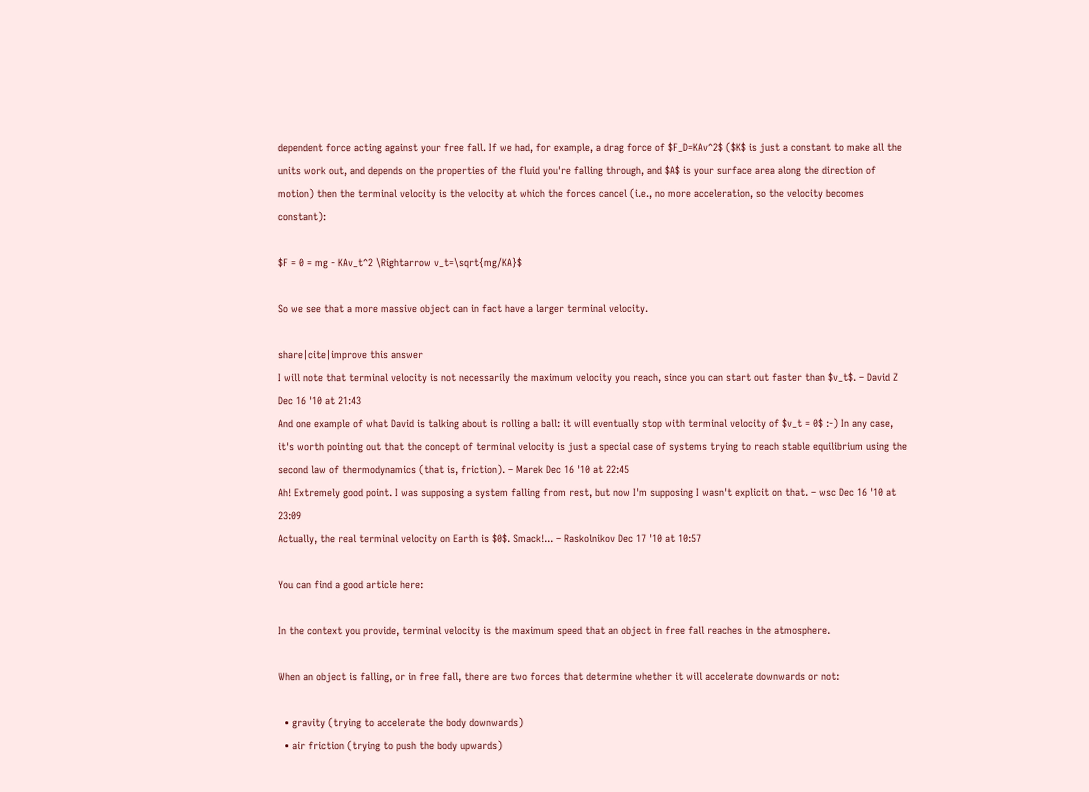dependent force acting against your free fall. If we had, for example, a drag force of $F_D=KAv^2$ ($K$ is just a constant to make all the units work out, and depends on the properties of the fluid you're falling through, and $A$ is your surface area along the direction of motion) then the terminal velocity is the velocity at which the forces cancel (i.e., no more acceleration, so the velocity becomes constant):

$F = 0 = mg - KAv_t^2 \Rightarrow v_t=\sqrt{mg/KA}$

So we see that a more massive object can in fact have a larger terminal velocity.

share|cite|improve this answer
I will note that terminal velocity is not necessarily the maximum velocity you reach, since you can start out faster than $v_t$. – David Z Dec 16 '10 at 21:43
And one example of what David is talking about is rolling a ball: it will eventually stop with terminal velocity of $v_t = 0$ :-) In any case, it's worth pointing out that the concept of terminal velocity is just a special case of systems trying to reach stable equilibrium using the second law of thermodynamics (that is, friction). – Marek Dec 16 '10 at 22:45
Ah! Extremely good point. I was supposing a system falling from rest, but now I'm supposing I wasn't explicit on that. – wsc Dec 16 '10 at 23:09
Actually, the real terminal velocity on Earth is $0$. Smack!... – Raskolnikov Dec 17 '10 at 10:57

You can find a good article here:

In the context you provide, terminal velocity is the maximum speed that an object in free fall reaches in the atmosphere.

When an object is falling, or in free fall, there are two forces that determine whether it will accelerate downwards or not:

  • gravity (trying to accelerate the body downwards)
  • air friction (trying to push the body upwards)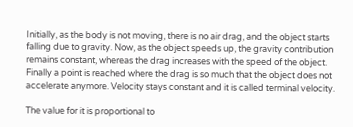Initially, as the body is not moving, there is no air drag, and the object starts falling due to gravity. Now, as the object speeds up, the gravity contribution remains constant, whereas the drag increases with the speed of the object. Finally a point is reached where the drag is so much that the object does not accelerate anymore. Velocity stays constant and it is called terminal velocity.

The value for it is proportional to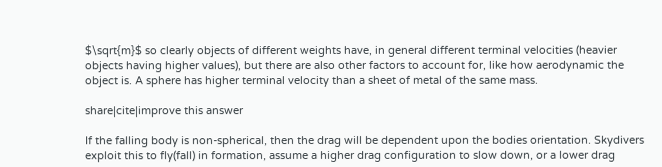$\sqrt{m}$ so clearly objects of different weights have, in general different terminal velocities (heavier objects having higher values), but there are also other factors to account for, like how aerodynamic the object is. A sphere has higher terminal velocity than a sheet of metal of the same mass.

share|cite|improve this answer

If the falling body is non-spherical, then the drag will be dependent upon the bodies orientation. Skydivers exploit this to fly(fall) in formation, assume a higher drag configuration to slow down, or a lower drag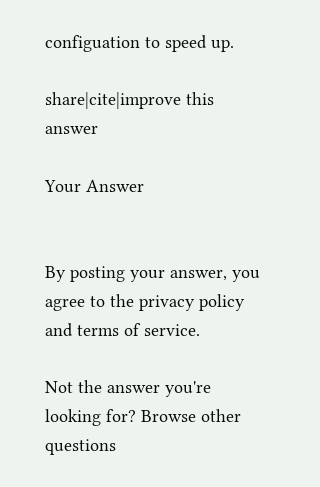configuation to speed up.

share|cite|improve this answer

Your Answer


By posting your answer, you agree to the privacy policy and terms of service.

Not the answer you're looking for? Browse other questions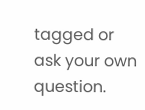tagged or ask your own question.